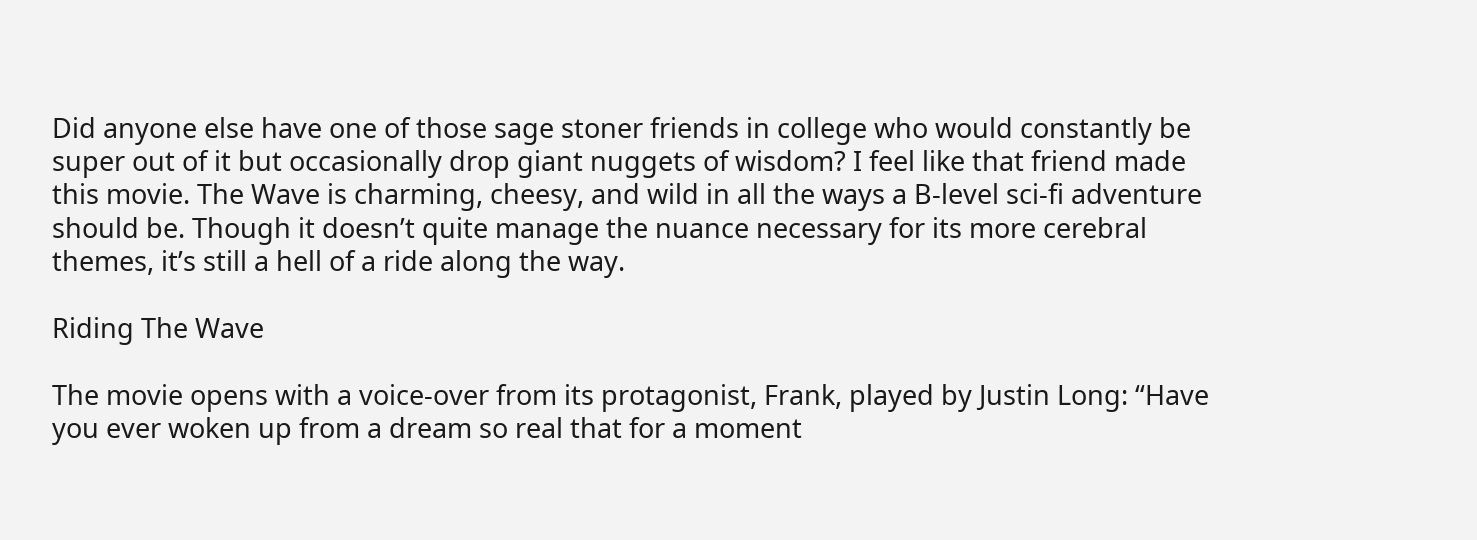Did anyone else have one of those sage stoner friends in college who would constantly be super out of it but occasionally drop giant nuggets of wisdom? I feel like that friend made this movie. The Wave is charming, cheesy, and wild in all the ways a B-level sci-fi adventure should be. Though it doesn’t quite manage the nuance necessary for its more cerebral themes, it’s still a hell of a ride along the way.

Riding The Wave

The movie opens with a voice-over from its protagonist, Frank, played by Justin Long: “Have you ever woken up from a dream so real that for a moment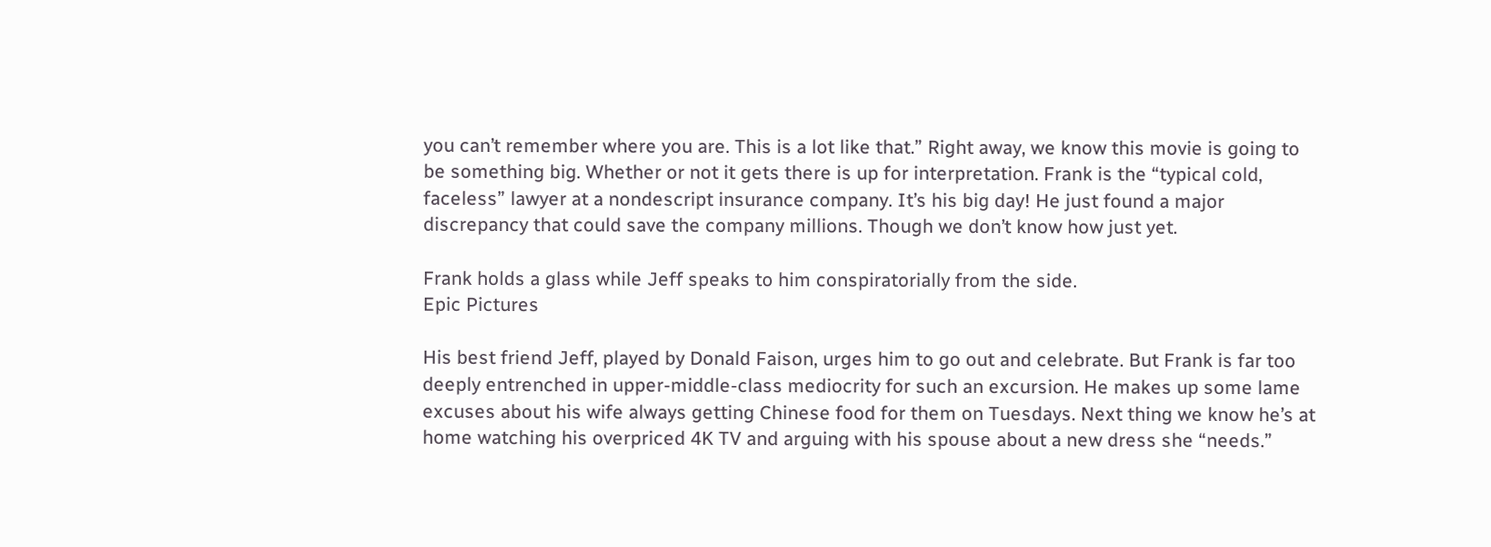you can’t remember where you are. This is a lot like that.” Right away, we know this movie is going to be something big. Whether or not it gets there is up for interpretation. Frank is the “typical cold, faceless” lawyer at a nondescript insurance company. It’s his big day! He just found a major discrepancy that could save the company millions. Though we don’t know how just yet.

Frank holds a glass while Jeff speaks to him conspiratorially from the side.
Epic Pictures

His best friend Jeff, played by Donald Faison, urges him to go out and celebrate. But Frank is far too deeply entrenched in upper-middle-class mediocrity for such an excursion. He makes up some lame excuses about his wife always getting Chinese food for them on Tuesdays. Next thing we know he’s at home watching his overpriced 4K TV and arguing with his spouse about a new dress she “needs.”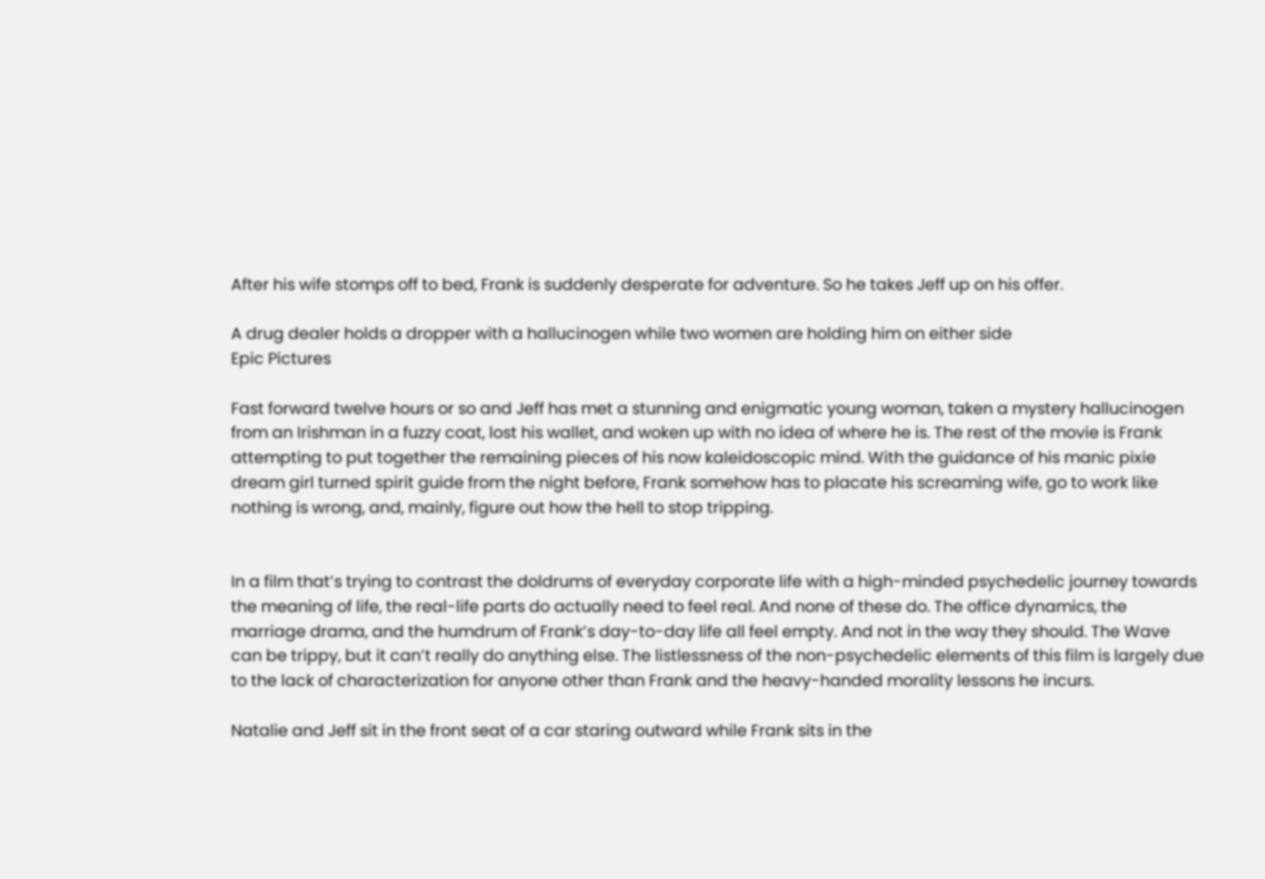After his wife stomps off to bed, Frank is suddenly desperate for adventure. So he takes Jeff up on his offer.

A drug dealer holds a dropper with a hallucinogen while two women are holding him on either side
Epic Pictures

Fast forward twelve hours or so and Jeff has met a stunning and enigmatic young woman, taken a mystery hallucinogen from an Irishman in a fuzzy coat, lost his wallet, and woken up with no idea of where he is. The rest of the movie is Frank attempting to put together the remaining pieces of his now kaleidoscopic mind. With the guidance of his manic pixie dream girl turned spirit guide from the night before, Frank somehow has to placate his screaming wife, go to work like nothing is wrong, and, mainly, figure out how the hell to stop tripping.


In a film that’s trying to contrast the doldrums of everyday corporate life with a high-minded psychedelic journey towards the meaning of life, the real-life parts do actually need to feel real. And none of these do. The office dynamics, the marriage drama, and the humdrum of Frank’s day-to-day life all feel empty. And not in the way they should. The Wave can be trippy, but it can’t really do anything else. The listlessness of the non-psychedelic elements of this film is largely due to the lack of characterization for anyone other than Frank and the heavy-handed morality lessons he incurs.

Natalie and Jeff sit in the front seat of a car staring outward while Frank sits in the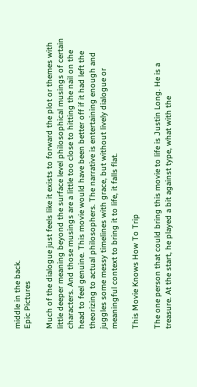middle in the back.
Epic Pictures

Much of the dialogue just feels like it exists to forward the plot or themes with little deeper meaning beyond the surface level philosophical musings of certain characters. And those musings are a little too close to hitting the nail on the head to feel genuine. This movie would have been better off if it had left the theorizing to actual philosophers. The narrative is entertaining enough and juggles some messy timelines with grace, but without lively dialogue or meaningful context to bring it to life, it falls flat.

This Movie Knows How To Trip

The one person that could bring this movie to life is Justin Long. He is a treasure. At the start, he played a bit against type, what with the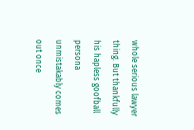whole serious lawyer thing. But thankfully his hapless goofball persona unmistakably comes out once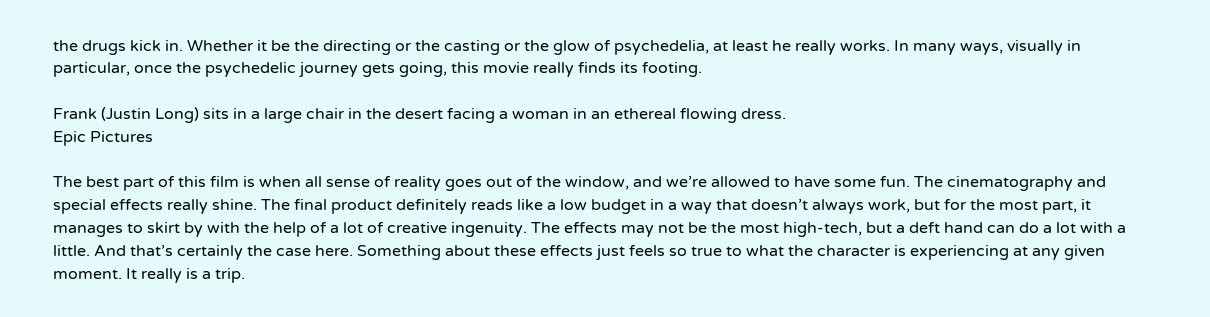the drugs kick in. Whether it be the directing or the casting or the glow of psychedelia, at least he really works. In many ways, visually in particular, once the psychedelic journey gets going, this movie really finds its footing.

Frank (Justin Long) sits in a large chair in the desert facing a woman in an ethereal flowing dress.
Epic Pictures

The best part of this film is when all sense of reality goes out of the window, and we’re allowed to have some fun. The cinematography and special effects really shine. The final product definitely reads like a low budget in a way that doesn’t always work, but for the most part, it manages to skirt by with the help of a lot of creative ingenuity. The effects may not be the most high-tech, but a deft hand can do a lot with a little. And that’s certainly the case here. Something about these effects just feels so true to what the character is experiencing at any given moment. It really is a trip.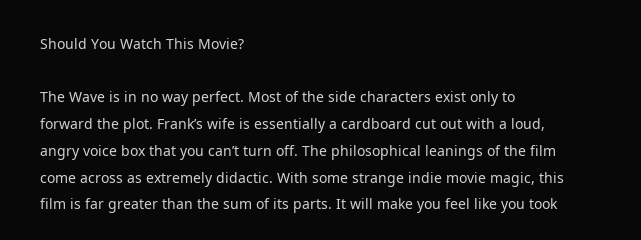Should You Watch This Movie?

The Wave is in no way perfect. Most of the side characters exist only to forward the plot. Frank’s wife is essentially a cardboard cut out with a loud, angry voice box that you can’t turn off. The philosophical leanings of the film come across as extremely didactic. With some strange indie movie magic, this film is far greater than the sum of its parts. It will make you feel like you took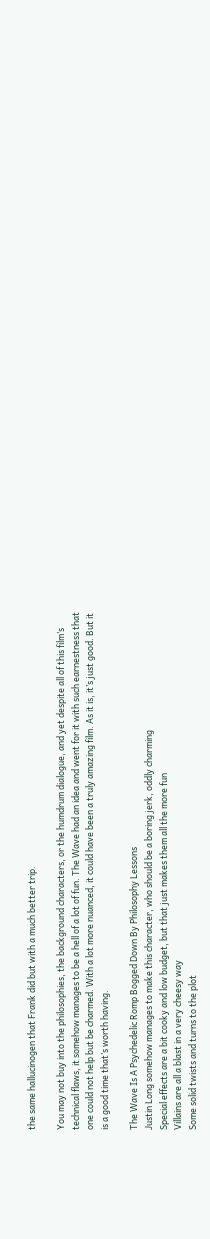the same hallucinogen that Frank did but with a much better trip.

You may not buy into the philosophies, the background characters, or the humdrum dialogue, and yet despite all of this film’s technical flaws, it somehow manages to be a hell of a lot of fun. The Wave had an idea and went for it with such earnestness that one could not help but be charmed. With a lot more nuanced, it could have been a truly amazing film. As it is, it’s just good. But it is a good time that’s worth having.

The Wave Is A Psychedelic Romp Bogged Down By Philosophy Lessons
Justin Long somehow manages to make this character, who should be a boring jerk, oddly charming
Special effects are a bit cooky and low budget, but that just makes them all the more fun
Villains are all a blast in a very cheesy way
Some solid twists and turns to the plot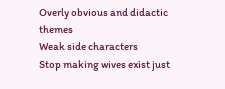Overly obvious and didactic themes
Weak side characters
Stop making wives exist just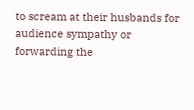to scream at their husbands for audience sympathy or forwarding the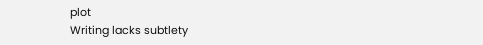plot
Writing lacks subtlety